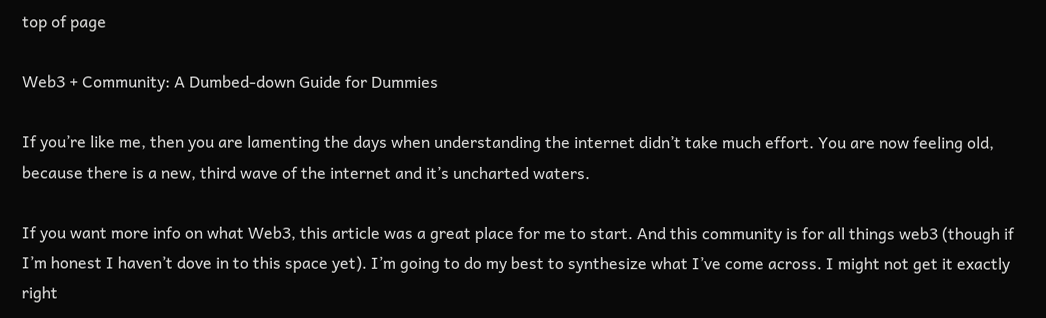top of page

Web3 + Community: A Dumbed-down Guide for Dummies

If you’re like me, then you are lamenting the days when understanding the internet didn’t take much effort. You are now feeling old, because there is a new, third wave of the internet and it’s uncharted waters.

If you want more info on what Web3, this article was a great place for me to start. And this community is for all things web3 (though if I’m honest I haven’t dove in to this space yet). I’m going to do my best to synthesize what I’ve come across. I might not get it exactly right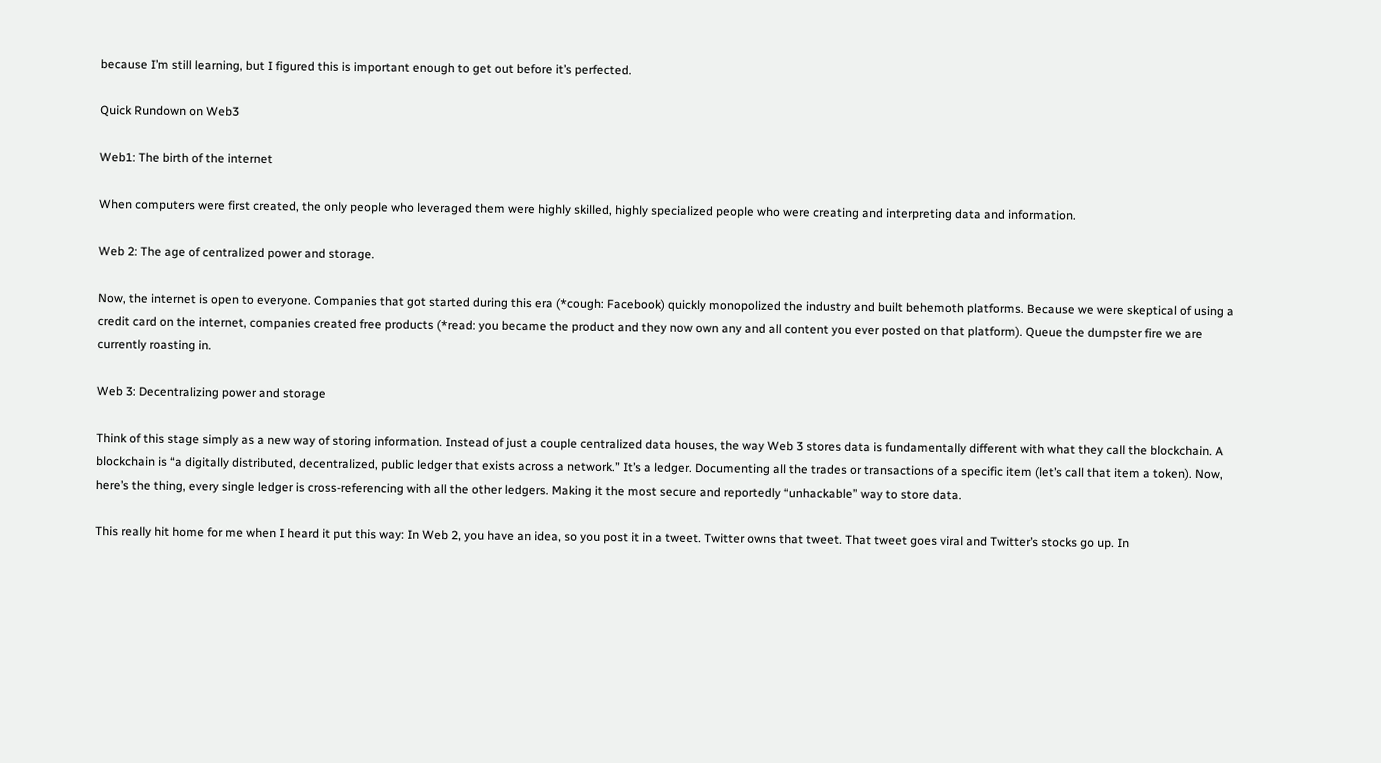because I’m still learning, but I figured this is important enough to get out before it’s perfected.

Quick Rundown on Web3

Web1: The birth of the internet

When computers were first created, the only people who leveraged them were highly skilled, highly specialized people who were creating and interpreting data and information.

Web 2: The age of centralized power and storage.

Now, the internet is open to everyone. Companies that got started during this era (*cough: Facebook) quickly monopolized the industry and built behemoth platforms. Because we were skeptical of using a credit card on the internet, companies created free products (*read: you became the product and they now own any and all content you ever posted on that platform). Queue the dumpster fire we are currently roasting in.

Web 3: Decentralizing power and storage

Think of this stage simply as a new way of storing information. Instead of just a couple centralized data houses, the way Web 3 stores data is fundamentally different with what they call the blockchain. A blockchain is “a digitally distributed, decentralized, public ledger that exists across a network.” It’s a ledger. Documenting all the trades or transactions of a specific item (let’s call that item a token). Now, here’s the thing, every single ledger is cross-referencing with all the other ledgers. Making it the most secure and reportedly “unhackable” way to store data.

This really hit home for me when I heard it put this way: In Web 2, you have an idea, so you post it in a tweet. Twitter owns that tweet. That tweet goes viral and Twitter’s stocks go up. In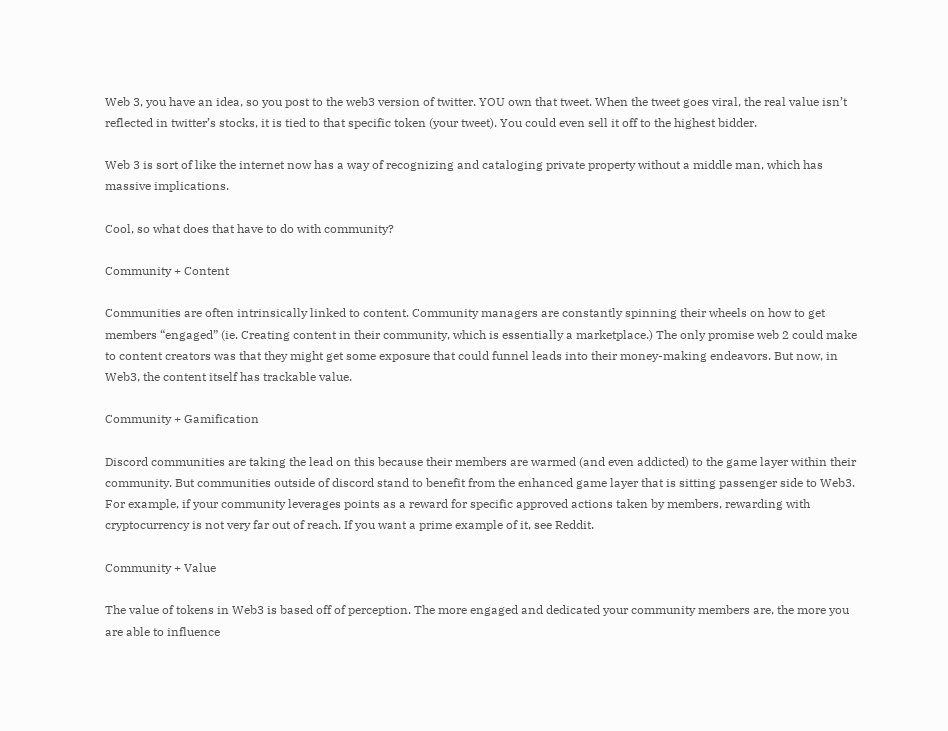Web 3, you have an idea, so you post to the web3 version of twitter. YOU own that tweet. When the tweet goes viral, the real value isn’t reflected in twitter’s stocks, it is tied to that specific token (your tweet). You could even sell it off to the highest bidder.

Web 3 is sort of like the internet now has a way of recognizing and cataloging private property without a middle man, which has massive implications.

Cool, so what does that have to do with community?

Community + Content

Communities are often intrinsically linked to content. Community managers are constantly spinning their wheels on how to get members “engaged” (ie. Creating content in their community, which is essentially a marketplace.) The only promise web 2 could make to content creators was that they might get some exposure that could funnel leads into their money-making endeavors. But now, in Web3, the content itself has trackable value.

Community + Gamification

Discord communities are taking the lead on this because their members are warmed (and even addicted) to the game layer within their community. But communities outside of discord stand to benefit from the enhanced game layer that is sitting passenger side to Web3. For example, if your community leverages points as a reward for specific approved actions taken by members, rewarding with cryptocurrency is not very far out of reach. If you want a prime example of it, see Reddit.

Community + Value

The value of tokens in Web3 is based off of perception. The more engaged and dedicated your community members are, the more you are able to influence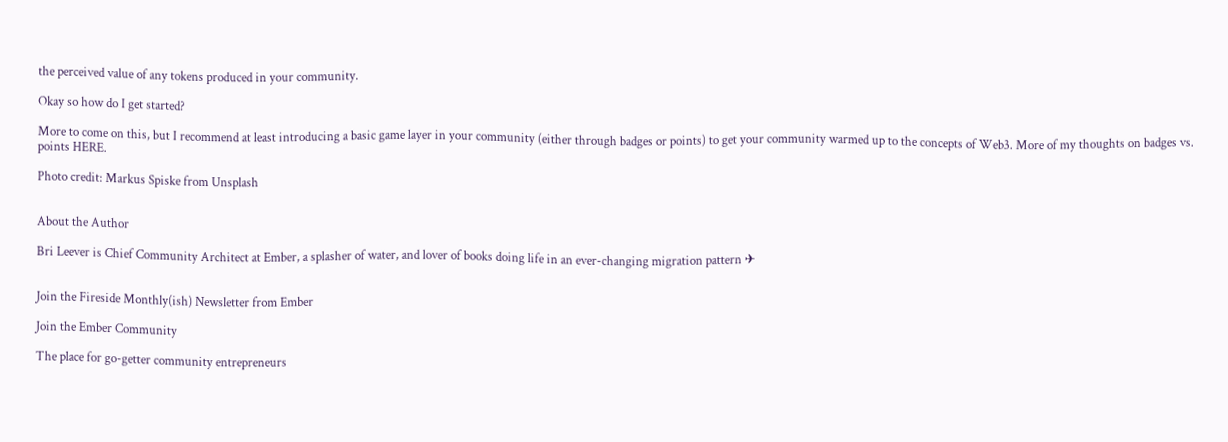the perceived value of any tokens produced in your community.

Okay so how do I get started?

More to come on this, but I recommend at least introducing a basic game layer in your community (either through badges or points) to get your community warmed up to the concepts of Web3. More of my thoughts on badges vs. points HERE.

Photo credit: Markus Spiske from Unsplash


About the Author

Bri Leever is Chief Community Architect at Ember, a splasher of water, and lover of books doing life in an ever-changing migration pattern ✈


Join the Fireside Monthly(ish) Newsletter from Ember

Join the Ember Community

The place for go-getter community entrepreneurs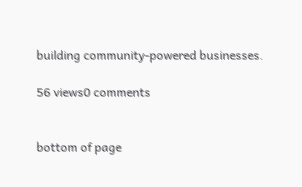building community-powered businesses.

56 views0 comments


bottom of page